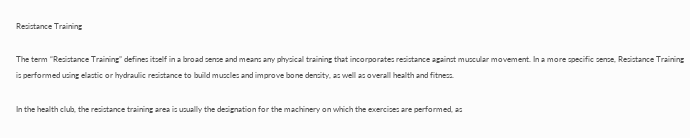Resistance Training

The term “Resistance Training” defines itself in a broad sense and means any physical training that incorporates resistance against muscular movement. In a more specific sense, Resistance Training is performed using elastic or hydraulic resistance to build muscles and improve bone density, as well as overall health and fitness.

In the health club, the resistance training area is usually the designation for the machinery on which the exercises are performed, as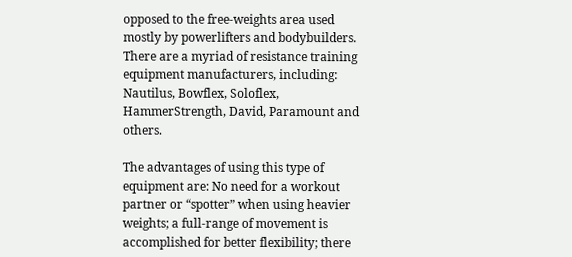opposed to the free-weights area used mostly by powerlifters and bodybuilders. There are a myriad of resistance training equipment manufacturers, including: Nautilus, Bowflex, Soloflex, HammerStrength, David, Paramount and others.

The advantages of using this type of equipment are: No need for a workout partner or “spotter” when using heavier weights; a full-range of movement is accomplished for better flexibility; there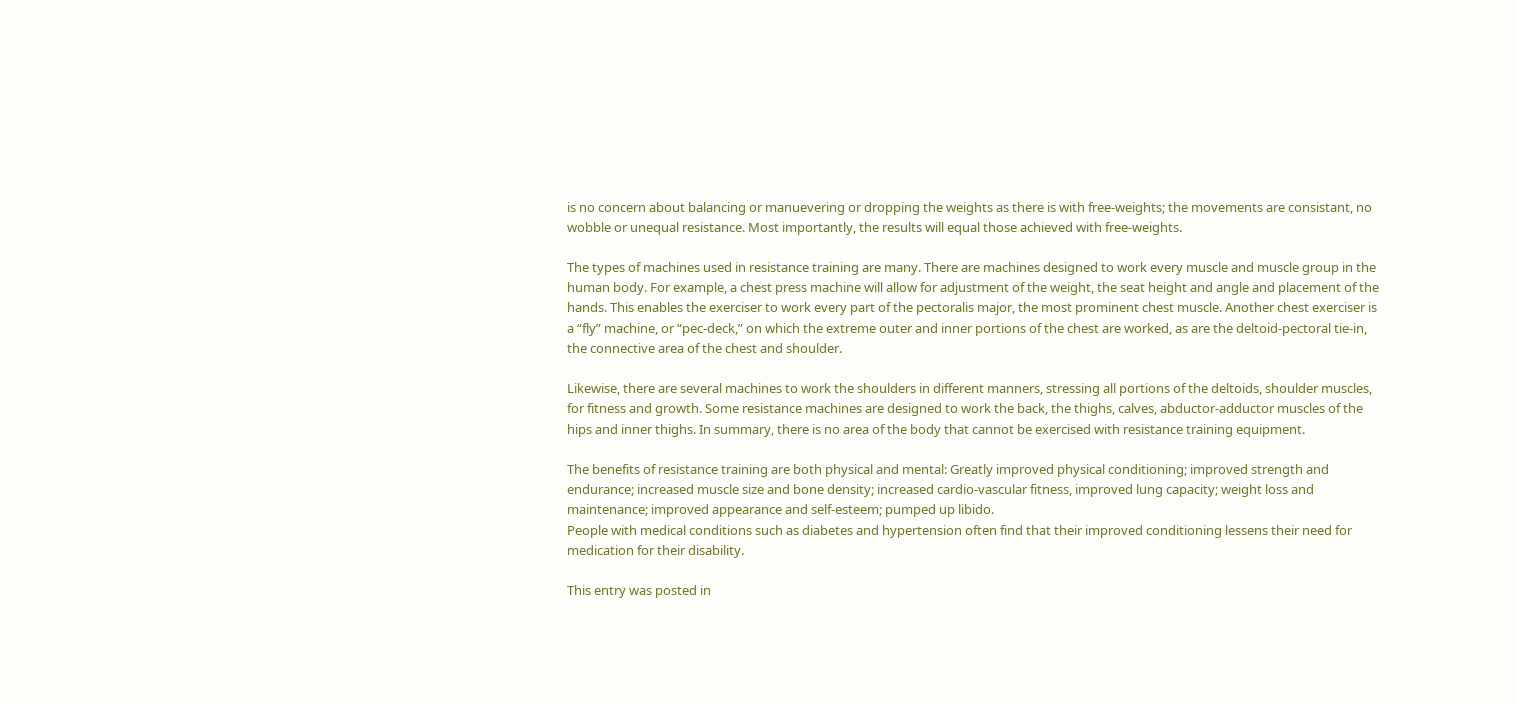is no concern about balancing or manuevering or dropping the weights as there is with free-weights; the movements are consistant, no wobble or unequal resistance. Most importantly, the results will equal those achieved with free-weights.

The types of machines used in resistance training are many. There are machines designed to work every muscle and muscle group in the human body. For example, a chest press machine will allow for adjustment of the weight, the seat height and angle and placement of the hands. This enables the exerciser to work every part of the pectoralis major, the most prominent chest muscle. Another chest exerciser is a “fly” machine, or “pec-deck,” on which the extreme outer and inner portions of the chest are worked, as are the deltoid-pectoral tie-in, the connective area of the chest and shoulder.

Likewise, there are several machines to work the shoulders in different manners, stressing all portions of the deltoids, shoulder muscles, for fitness and growth. Some resistance machines are designed to work the back, the thighs, calves, abductor-adductor muscles of the hips and inner thighs. In summary, there is no area of the body that cannot be exercised with resistance training equipment.

The benefits of resistance training are both physical and mental: Greatly improved physical conditioning; improved strength and endurance; increased muscle size and bone density; increased cardio-vascular fitness, improved lung capacity; weight loss and maintenance; improved appearance and self-esteem; pumped up libido.
People with medical conditions such as diabetes and hypertension often find that their improved conditioning lessens their need for medication for their disability.

This entry was posted in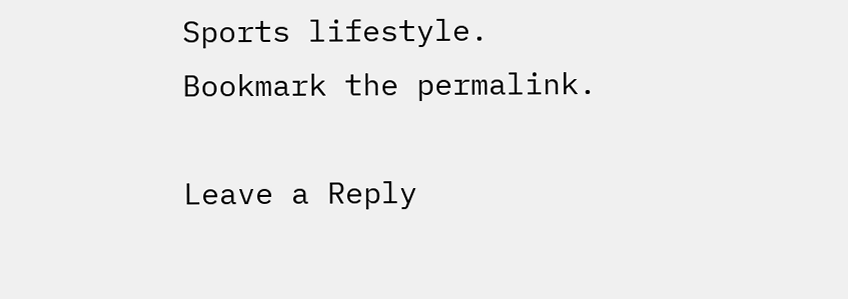Sports lifestyle. Bookmark the permalink.

Leave a Reply